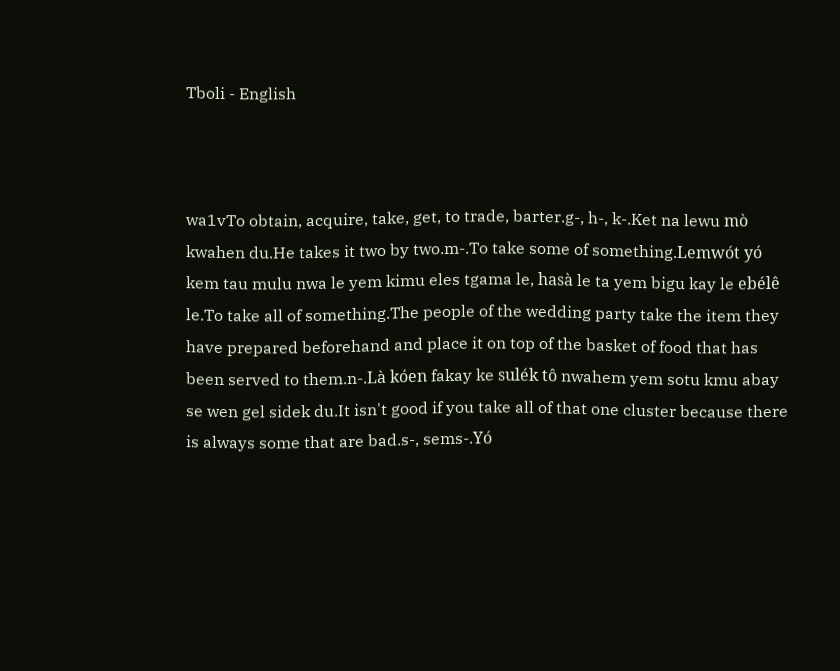Tboli - English



wa1vTo obtain, acquire, take, get, to trade, barter.g-, h-, k-.Ket na lewu mò kwahen du.He takes it two by two.m-.To take some of something.Lemwót yó kem tau mulu nwa le yem kimu eles tgama le, hasà le ta yem bigu kay le ebélê le.To take all of something.The people of the wedding party take the item they have prepared beforehand and place it on top of the basket of food that has been served to them.n-.Là kóen fakay ke sulék tô nwahem yem sotu kmu abay se wen gel sidek du.It isn't good if you take all of that one cluster because there is always some that are bad.s-, sems-.Yó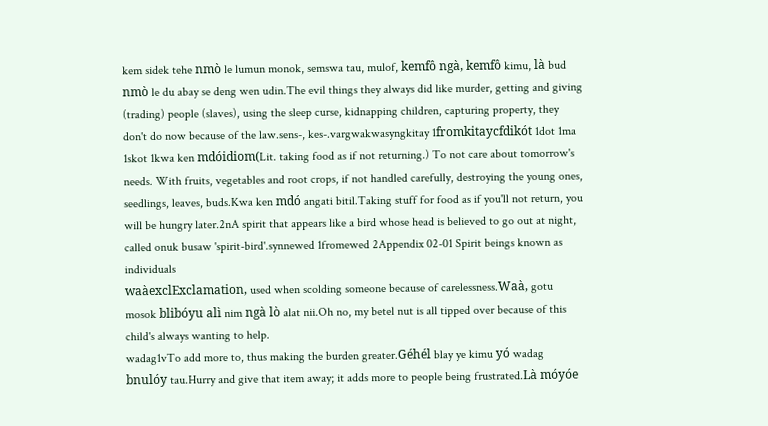kem sidek tehe nmò le lumun monok, semswa tau, mulof, kemfô ngà, kemfô kimu, là bud nmò le du abay se deng wen udin.The evil things they always did like murder, getting and giving (trading) people (slaves), using the sleep curse, kidnapping children, capturing property, they don't do now because of the law.sens-, kes-.vargwakwasyngkitay 1fromkitaycfdikót 1dot 1ma 1skot 1kwa ken mdóidiom(Lit. taking food as if not returning.) To not care about tomorrow's needs. With fruits, vegetables and root crops, if not handled carefully, destroying the young ones, seedlings, leaves, buds.Kwa ken mdó angati bitil.Taking stuff for food as if you'll not return, you will be hungry later.2nA spirit that appears like a bird whose head is believed to go out at night, called onuk busaw 'spirit-bird'.synnewed 1fromewed 2Appendix 02-01 Spirit beings known as individuals
waàexclExclamation, used when scolding someone because of carelessness.Waà, gotu mosok blibóyu alì nim ngà lò alat nii.Oh no, my betel nut is all tipped over because of this child's always wanting to help.
wadag1vTo add more to, thus making the burden greater.Géhél blay ye kimu yó wadag bnulóy tau.Hurry and give that item away; it adds more to people being frustrated.Là móyóe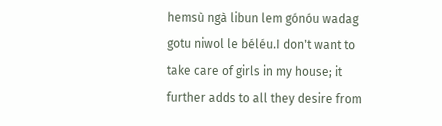hemsù ngà libun lem gónóu wadag gotu niwol le béléu.I don't want to take care of girls in my house; it further adds to all they desire from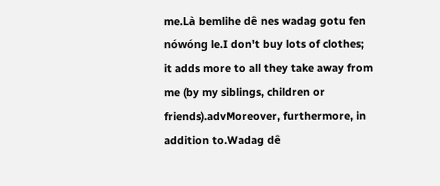me.Là bemlihe dê nes wadag gotu fen nówóng le.I don't buy lots of clothes; it adds more to all they take away from me (by my siblings, children or friends).advMoreover, furthermore, in addition to.Wadag dê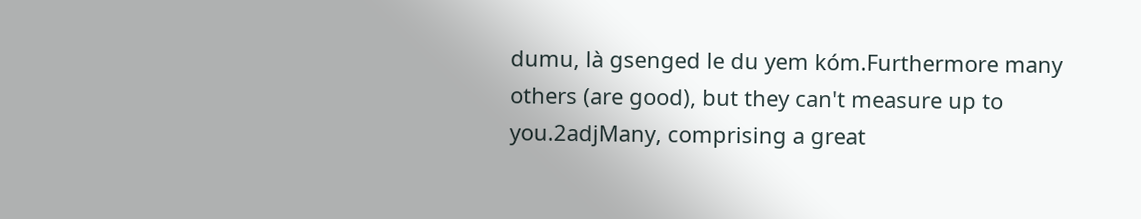dumu, là gsenged le du yem kóm.Furthermore many others (are good), but they can't measure up to you.2adjMany, comprising a great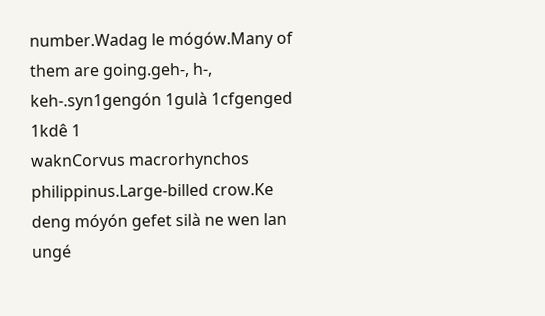number.Wadag le mógów.Many of them are going.geh-, h-, keh-.syn1gengón 1gulà 1cfgenged 1kdê 1
waknCorvus macrorhynchos philippinus.Large-billed crow.Ke deng móyón gefet silà ne wen lan ungé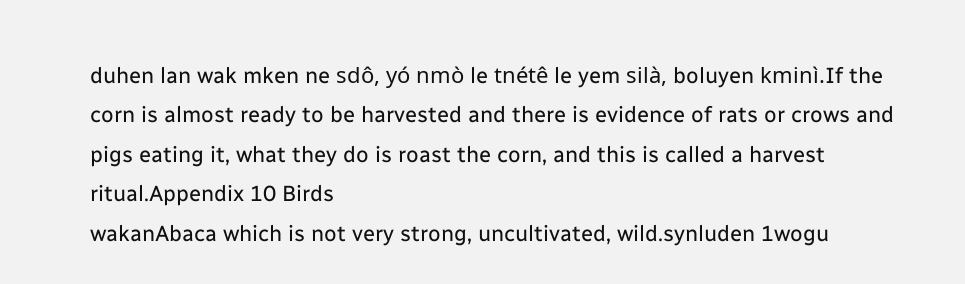duhen lan wak mken ne sdô, yó nmò le tnétê le yem silà, boluyen kminì.If the corn is almost ready to be harvested and there is evidence of rats or crows and pigs eating it, what they do is roast the corn, and this is called a harvest ritual.Appendix 10 Birds
wakanAbaca which is not very strong, uncultivated, wild.synluden 1wogu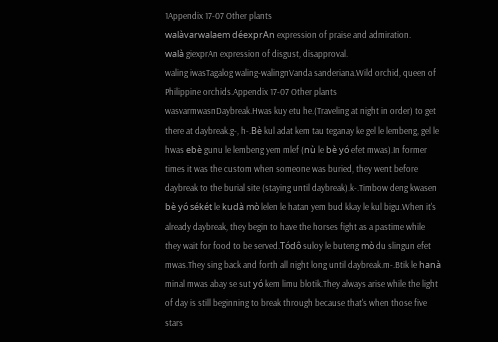1Appendix 17-07 Other plants
walàvarwalaem déexprAn expression of praise and admiration.
walà giexprAn expression of disgust, disapproval.
waling iwasTagalog waling-walingnVanda sanderiana.Wild orchid, queen of Philippine orchids.Appendix 17-07 Other plants
wasvarmwasnDaybreak.Hwas kuy etu he.(Traveling at night in order) to get there at daybreak.g-, h-.Bè kul adat kem tau teganay ke gel le lembeng, gel le hwas ebè gunu le lembeng yem mlef (nù le bè yó efet mwas).In former times it was the custom when someone was buried, they went before daybreak to the burial site (staying until daybreak).k-.Timbow deng kwasen bè yó sékét le kudà mò lelen le hatan yem bud kkay le kul bigu.When it's already daybreak, they begin to have the horses fight as a pastime while they wait for food to be served.Tódô suloy le buteng mò du slingun efet mwas.They sing back and forth all night long until daybreak.m-.Btik le hanà minal mwas abay se sut yó kem limu blotik.They always arise while the light of day is still beginning to break through because that's when those five stars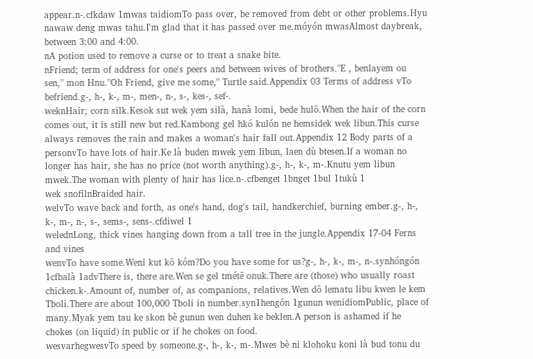appear.n-.cfkdaw 1mwas taidiomTo pass over, be removed from debt or other problems.Hyu nawaw deng mwas tahu.I'm glad that it has passed over me.móyón mwasAlmost daybreak, between 3:00 and 4:00.
nA potion used to remove a curse or to treat a snake bite.
nFriend; term of address for one's peers and between wives of brothers."E , benlayem ou sen," mon Hnu."Oh Friend, give me some," Turtle said.Appendix 03 Terms of address vTo befriend.g-, h-, k-, m-, men-, n-, s-, kes-, sef-.
weknHair; corn silk.Kesok sut wek yem silà, hanà lomi, bede hulô.When the hair of the corn comes out, it is still new but red.Kambong gel hkó kulón ne hemsidek wek libun.This curse always removes the rain and makes a woman's hair fall out.Appendix 12 Body parts of a personvTo have lots of hair.Ke là buden mwek yem libun, laen dù btesen.If a woman no longer has hair, she has no price (not worth anything).g-, h-, k-, m-.Knutu yem libun mwek.The woman with plenty of hair has lice.n-.cfbenget 1bnget 1bul 1tukù 1
wek snofilnBraided hair.
welvTo wave back and forth, as one's hand, dog's tail, handkerchief, burning ember.g-, h-, k-, m-, n-, s-, sems-, sens-.cfdiwel 1
welednLong, thick vines hanging down from a tall tree in the jungle.Appendix 17-04 Ferns and vines
wenvTo have some.Weni kut kô kóm?Do you have some for us?g-, h-, k-, m-, n-.synhóngón 1cfbalà 1advThere is, there are.Wen se gel tmétê onuk.There are (those) who usually roast chicken.k-.Amount of, number of, as companions, relatives.Wen dô lematu libu kwen le kem Tboli.There are about 100,000 Tboli in number.syn1hengón 1gunun wenidiomPublic, place of many.Myak yem tau ke skon bè gunun wen duhen ke beklen.A person is ashamed if he chokes (on liquid) in public or if he chokes on food.
wesvarhegwesvTo speed by someone.g-, h-, k-, m-.Mwes bè ni klohoku koni là bud tonu du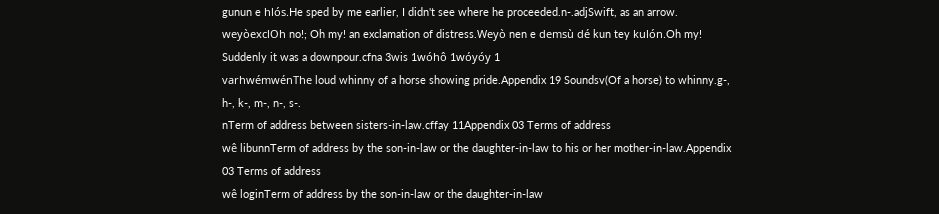gunun e hlós.He sped by me earlier, I didn't see where he proceeded.n-.adjSwift, as an arrow.
weyòexclOh no!; Oh my! an exclamation of distress.Weyò nen e demsù dé kun tey kulón.Oh my! Suddenly it was a downpour.cfna 3wis 1wóhô 1wóyóy 1
varhwémwénThe loud whinny of a horse showing pride.Appendix 19 Soundsv(Of a horse) to whinny.g-, h-, k-, m-, n-, s-.
nTerm of address between sisters-in-law.cffay 11Appendix 03 Terms of address
wê libunnTerm of address by the son-in-law or the daughter-in-law to his or her mother-in-law.Appendix 03 Terms of address
wê loginTerm of address by the son-in-law or the daughter-in-law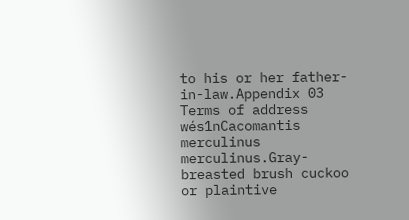to his or her father-in-law.Appendix 03 Terms of address
wés1nCacomantis merculinus merculinus.Gray-breasted brush cuckoo or plaintive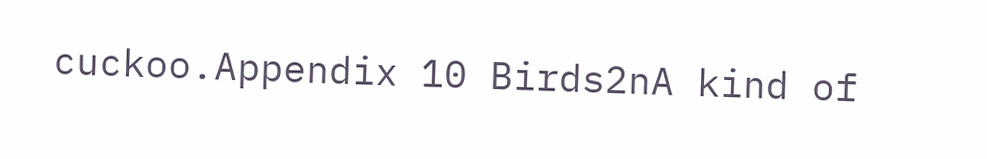cuckoo.Appendix 10 Birds2nA kind of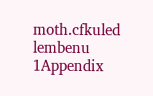moth.cfkuled lembenu 1Appendix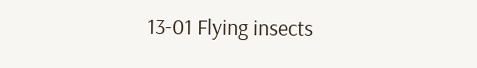13-01 Flying insects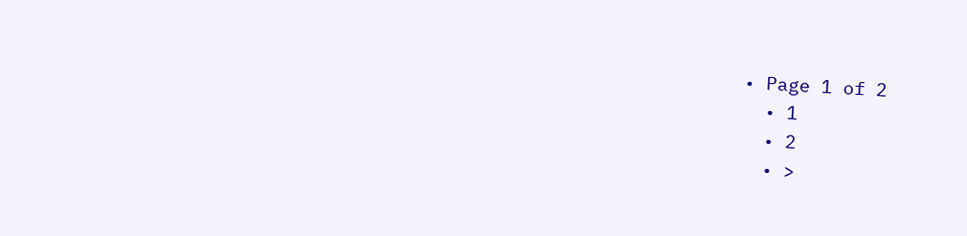• Page 1 of 2
  • 1
  • 2
  • >